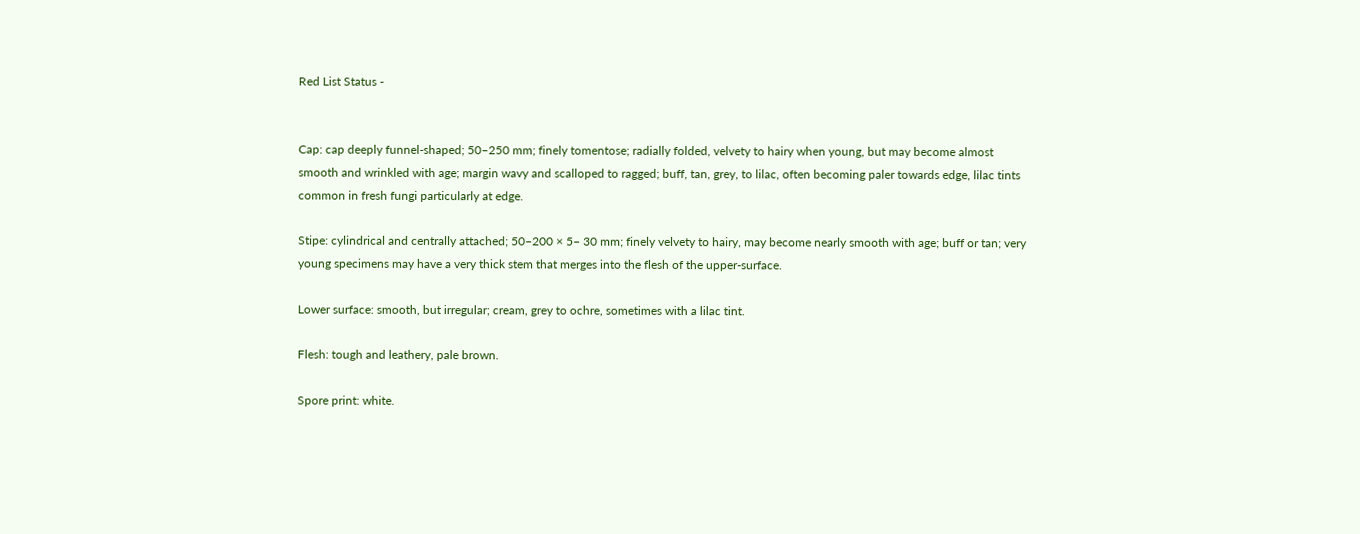Red List Status -


Cap: cap deeply funnel-shaped; 50–250 mm; finely tomentose; radially folded, velvety to hairy when young, but may become almost smooth and wrinkled with age; margin wavy and scalloped to ragged; buff, tan, grey, to lilac, often becoming paler towards edge, lilac tints common in fresh fungi particularly at edge.

Stipe: cylindrical and centrally attached; 50–200 × 5– 30 mm; finely velvety to hairy, may become nearly smooth with age; buff or tan; very young specimens may have a very thick stem that merges into the flesh of the upper-surface.

Lower surface: smooth, but irregular; cream, grey to ochre, sometimes with a lilac tint.

Flesh: tough and leathery, pale brown.

Spore print: white.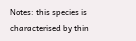Notes: this species is characterised by thin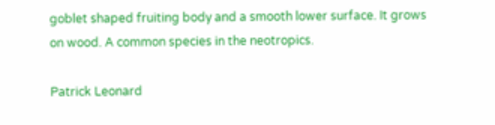goblet shaped fruiting body and a smooth lower surface. It grows on wood. A common species in the neotropics.

Patrick Leonard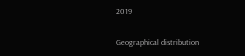2019

Geographical distribution